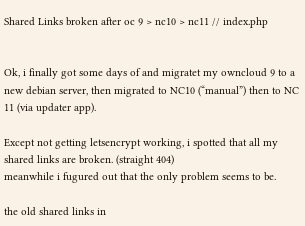Shared Links broken after oc 9 > nc10 > nc11 // index.php


Ok, i finally got some days of and migratet my owncloud 9 to a new debian server, then migrated to NC10 (“manual”) then to NC 11 (via updater app).

Except not getting letsencrypt working, i spotted that all my shared links are broken. (straight 404)
meanwhile i fugured out that the only problem seems to be.

the old shared links in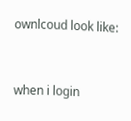ownlcoud look like:


when i login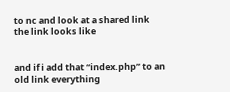to nc and look at a shared link the link looks like


and if i add that “index.php” to an old link everything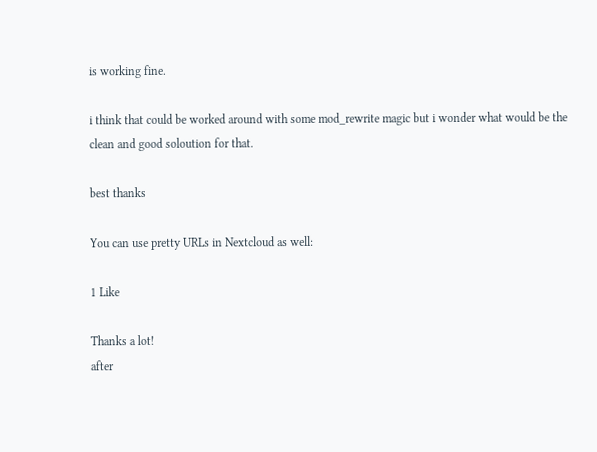is working fine.

i think that could be worked around with some mod_rewrite magic but i wonder what would be the clean and good soloution for that.

best thanks

You can use pretty URLs in Nextcloud as well:

1 Like

Thanks a lot!
after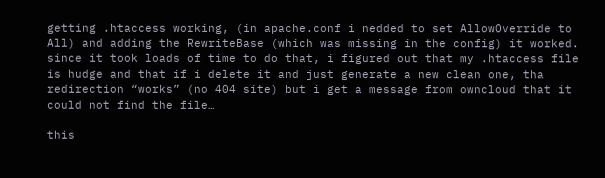getting .htaccess working, (in apache.conf i nedded to set AllowOverride to All) and adding the RewriteBase (which was missing in the config) it worked.
since it took loads of time to do that, i figured out that my .htaccess file is hudge and that if i delete it and just generate a new clean one, tha redirection “works” (no 404 site) but i get a message from owncloud that it could not find the file…

this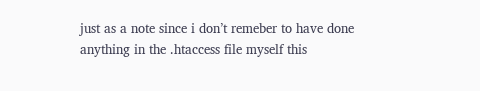just as a note since i don’t remeber to have done anything in the .htaccess file myself this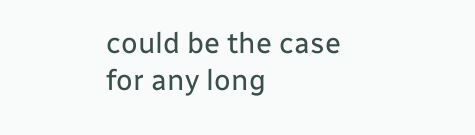could be the case for any long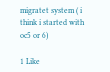migratet system ( i think i started with oc5 or 6)

1 Like